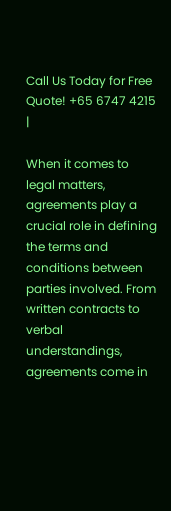Call Us Today for Free Quote! +65 6747 4215   |

When it comes to legal matters, agreements play a crucial role in defining the terms and conditions between parties involved. From written contracts to verbal understandings, agreements come in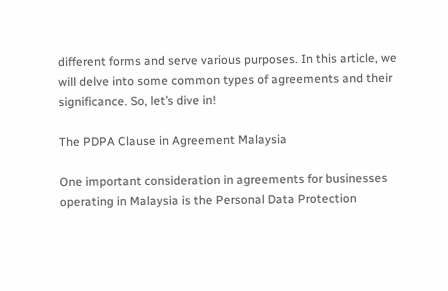different forms and serve various purposes. In this article, we will delve into some common types of agreements and their significance. So, let’s dive in!

The PDPA Clause in Agreement Malaysia

One important consideration in agreements for businesses operating in Malaysia is the Personal Data Protection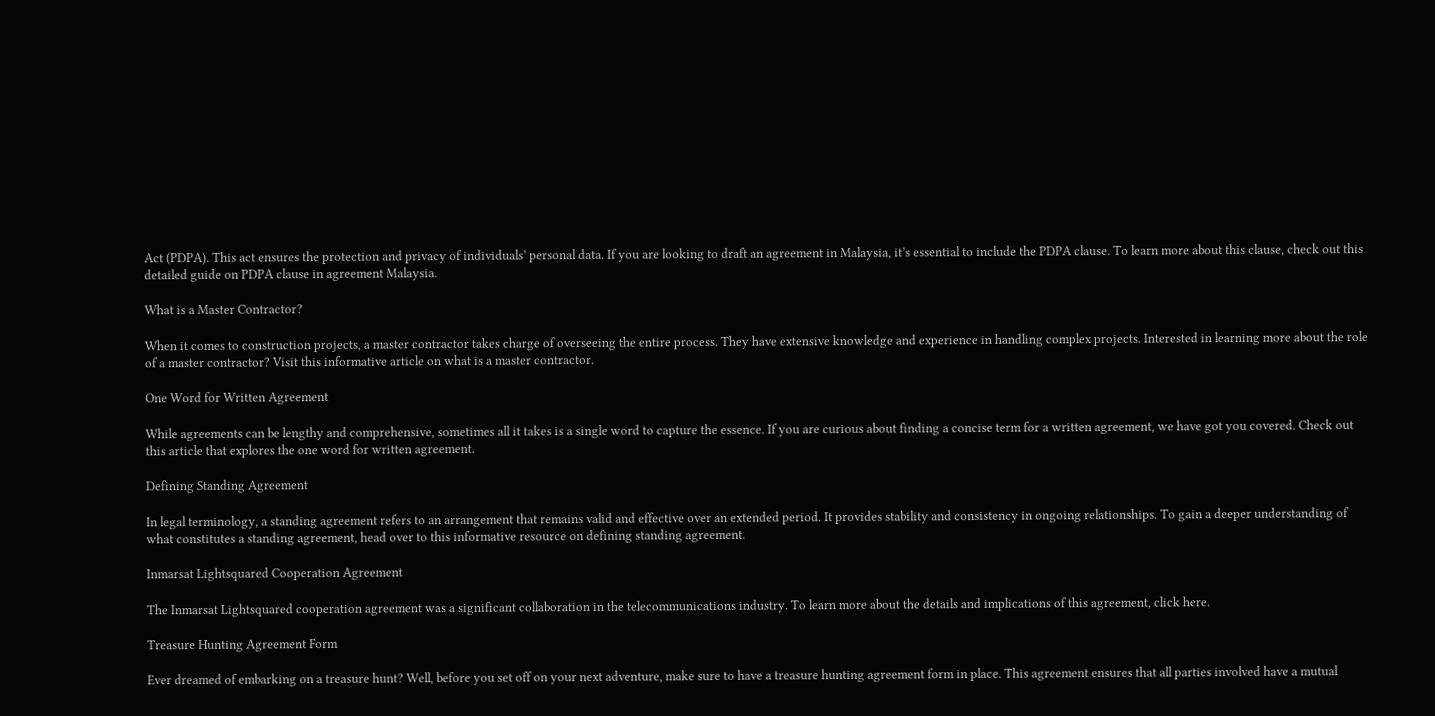Act (PDPA). This act ensures the protection and privacy of individuals’ personal data. If you are looking to draft an agreement in Malaysia, it’s essential to include the PDPA clause. To learn more about this clause, check out this detailed guide on PDPA clause in agreement Malaysia.

What is a Master Contractor?

When it comes to construction projects, a master contractor takes charge of overseeing the entire process. They have extensive knowledge and experience in handling complex projects. Interested in learning more about the role of a master contractor? Visit this informative article on what is a master contractor.

One Word for Written Agreement

While agreements can be lengthy and comprehensive, sometimes all it takes is a single word to capture the essence. If you are curious about finding a concise term for a written agreement, we have got you covered. Check out this article that explores the one word for written agreement.

Defining Standing Agreement

In legal terminology, a standing agreement refers to an arrangement that remains valid and effective over an extended period. It provides stability and consistency in ongoing relationships. To gain a deeper understanding of what constitutes a standing agreement, head over to this informative resource on defining standing agreement.

Inmarsat Lightsquared Cooperation Agreement

The Inmarsat Lightsquared cooperation agreement was a significant collaboration in the telecommunications industry. To learn more about the details and implications of this agreement, click here.

Treasure Hunting Agreement Form

Ever dreamed of embarking on a treasure hunt? Well, before you set off on your next adventure, make sure to have a treasure hunting agreement form in place. This agreement ensures that all parties involved have a mutual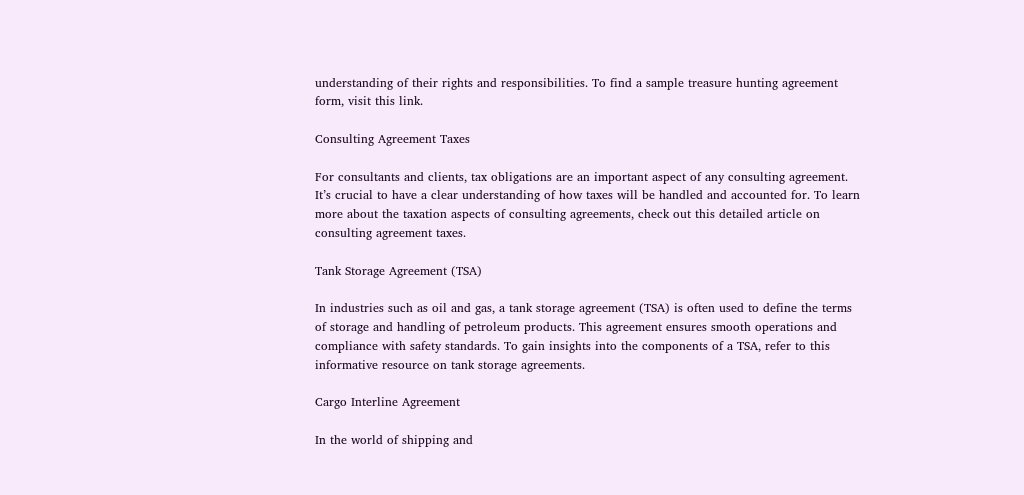understanding of their rights and responsibilities. To find a sample treasure hunting agreement form, visit this link.

Consulting Agreement Taxes

For consultants and clients, tax obligations are an important aspect of any consulting agreement. It’s crucial to have a clear understanding of how taxes will be handled and accounted for. To learn more about the taxation aspects of consulting agreements, check out this detailed article on consulting agreement taxes.

Tank Storage Agreement (TSA)

In industries such as oil and gas, a tank storage agreement (TSA) is often used to define the terms of storage and handling of petroleum products. This agreement ensures smooth operations and compliance with safety standards. To gain insights into the components of a TSA, refer to this informative resource on tank storage agreements.

Cargo Interline Agreement

In the world of shipping and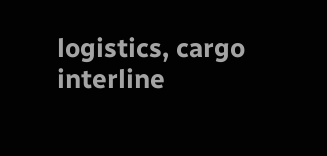logistics, cargo interline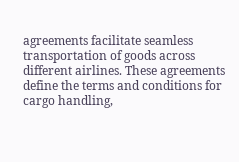agreements facilitate seamless transportation of goods across different airlines. These agreements define the terms and conditions for cargo handling,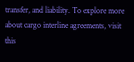transfer, and liability. To explore more about cargo interline agreements, visit this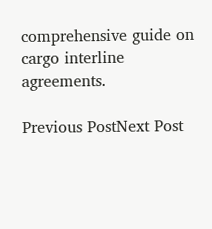comprehensive guide on cargo interline agreements.

Previous PostNext Post